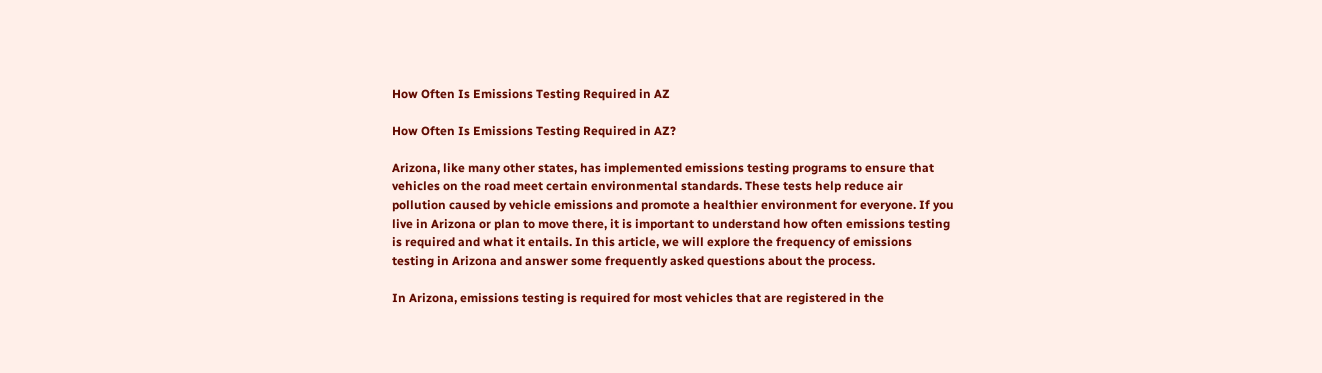How Often Is Emissions Testing Required in AZ

How Often Is Emissions Testing Required in AZ?

Arizona, like many other states, has implemented emissions testing programs to ensure that vehicles on the road meet certain environmental standards. These tests help reduce air pollution caused by vehicle emissions and promote a healthier environment for everyone. If you live in Arizona or plan to move there, it is important to understand how often emissions testing is required and what it entails. In this article, we will explore the frequency of emissions testing in Arizona and answer some frequently asked questions about the process.

In Arizona, emissions testing is required for most vehicles that are registered in the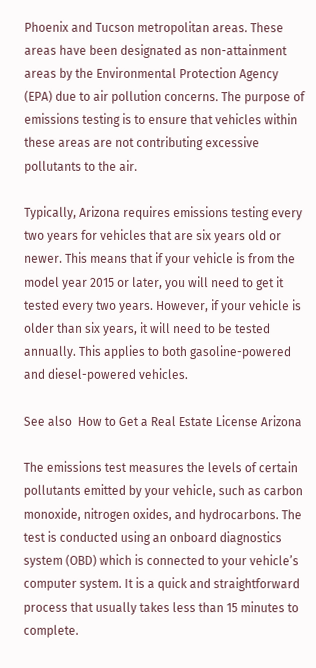Phoenix and Tucson metropolitan areas. These areas have been designated as non-attainment areas by the Environmental Protection Agency (EPA) due to air pollution concerns. The purpose of emissions testing is to ensure that vehicles within these areas are not contributing excessive pollutants to the air.

Typically, Arizona requires emissions testing every two years for vehicles that are six years old or newer. This means that if your vehicle is from the model year 2015 or later, you will need to get it tested every two years. However, if your vehicle is older than six years, it will need to be tested annually. This applies to both gasoline-powered and diesel-powered vehicles.

See also  How to Get a Real Estate License Arizona

The emissions test measures the levels of certain pollutants emitted by your vehicle, such as carbon monoxide, nitrogen oxides, and hydrocarbons. The test is conducted using an onboard diagnostics system (OBD) which is connected to your vehicle’s computer system. It is a quick and straightforward process that usually takes less than 15 minutes to complete.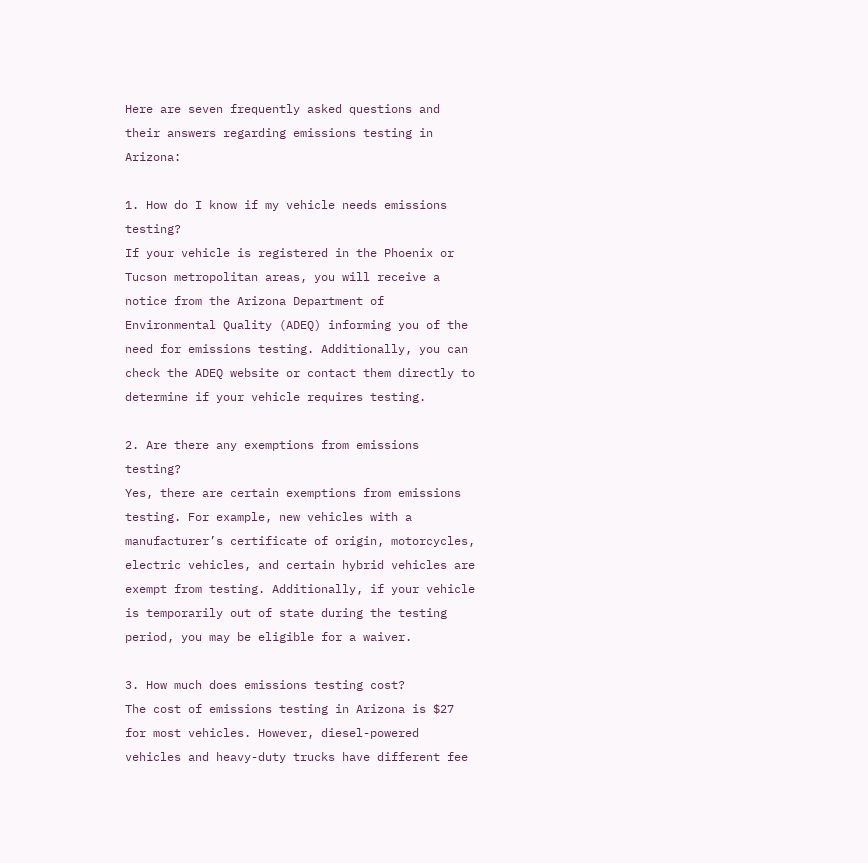Here are seven frequently asked questions and their answers regarding emissions testing in Arizona:

1. How do I know if my vehicle needs emissions testing?
If your vehicle is registered in the Phoenix or Tucson metropolitan areas, you will receive a notice from the Arizona Department of Environmental Quality (ADEQ) informing you of the need for emissions testing. Additionally, you can check the ADEQ website or contact them directly to determine if your vehicle requires testing.

2. Are there any exemptions from emissions testing?
Yes, there are certain exemptions from emissions testing. For example, new vehicles with a manufacturer’s certificate of origin, motorcycles, electric vehicles, and certain hybrid vehicles are exempt from testing. Additionally, if your vehicle is temporarily out of state during the testing period, you may be eligible for a waiver.

3. How much does emissions testing cost?
The cost of emissions testing in Arizona is $27 for most vehicles. However, diesel-powered vehicles and heavy-duty trucks have different fee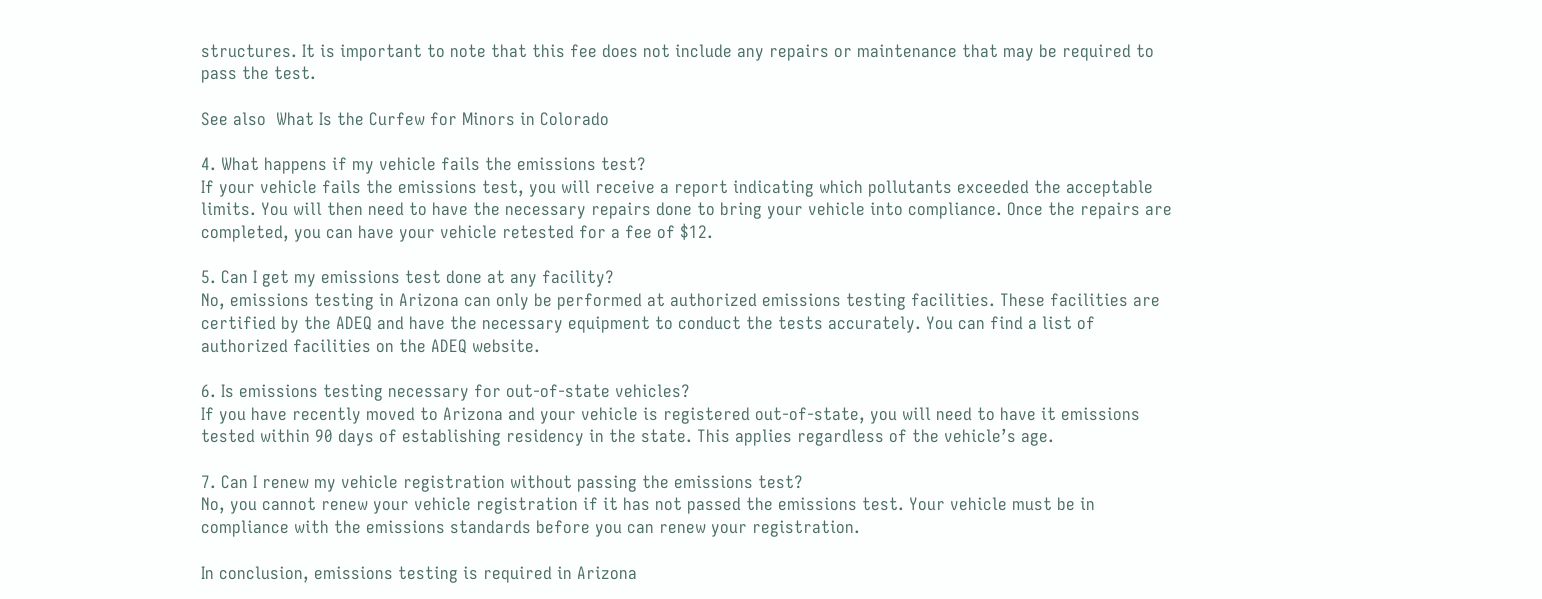structures. It is important to note that this fee does not include any repairs or maintenance that may be required to pass the test.

See also  What Is the Curfew for Minors in Colorado

4. What happens if my vehicle fails the emissions test?
If your vehicle fails the emissions test, you will receive a report indicating which pollutants exceeded the acceptable limits. You will then need to have the necessary repairs done to bring your vehicle into compliance. Once the repairs are completed, you can have your vehicle retested for a fee of $12.

5. Can I get my emissions test done at any facility?
No, emissions testing in Arizona can only be performed at authorized emissions testing facilities. These facilities are certified by the ADEQ and have the necessary equipment to conduct the tests accurately. You can find a list of authorized facilities on the ADEQ website.

6. Is emissions testing necessary for out-of-state vehicles?
If you have recently moved to Arizona and your vehicle is registered out-of-state, you will need to have it emissions tested within 90 days of establishing residency in the state. This applies regardless of the vehicle’s age.

7. Can I renew my vehicle registration without passing the emissions test?
No, you cannot renew your vehicle registration if it has not passed the emissions test. Your vehicle must be in compliance with the emissions standards before you can renew your registration.

In conclusion, emissions testing is required in Arizona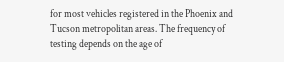for most vehicles registered in the Phoenix and Tucson metropolitan areas. The frequency of testing depends on the age of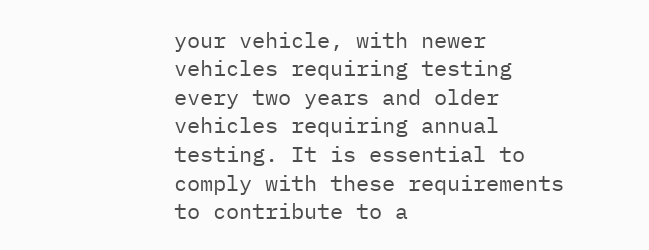your vehicle, with newer vehicles requiring testing every two years and older vehicles requiring annual testing. It is essential to comply with these requirements to contribute to a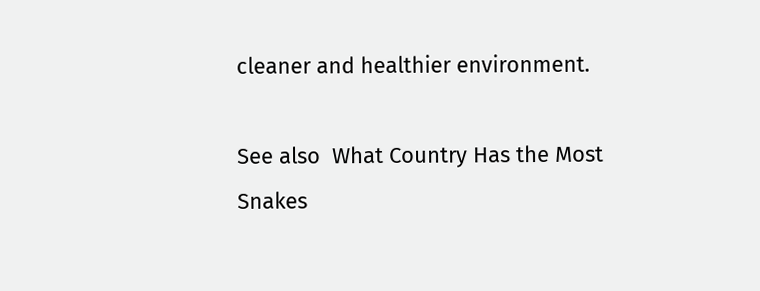cleaner and healthier environment.

See also  What Country Has the Most Snakes